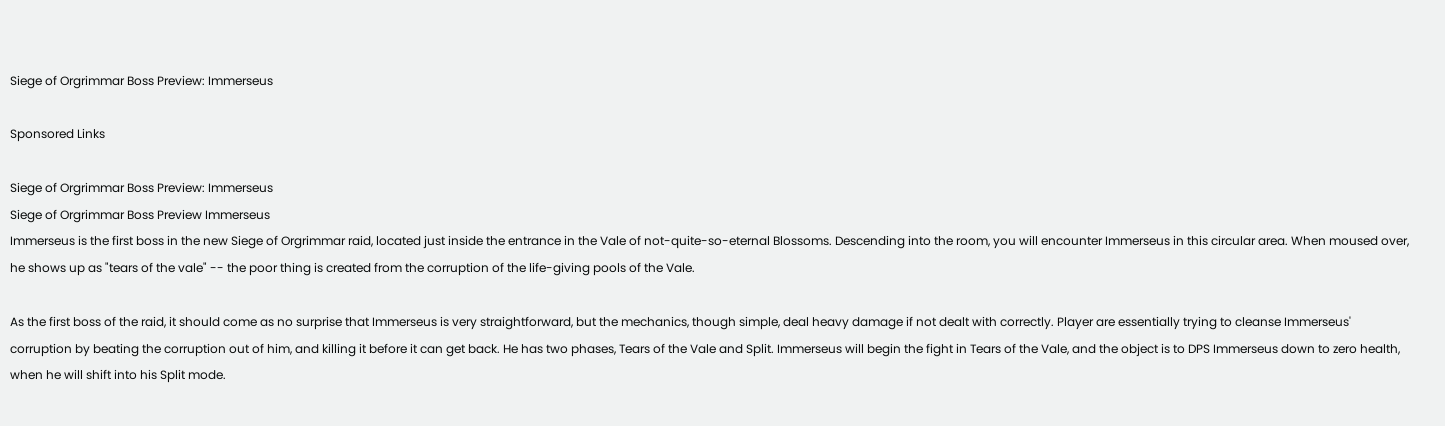Siege of Orgrimmar Boss Preview: Immerseus

Sponsored Links

Siege of Orgrimmar Boss Preview: Immerseus
Siege of Orgrimmar Boss Preview Immerseus
Immerseus is the first boss in the new Siege of Orgrimmar raid, located just inside the entrance in the Vale of not-quite-so-eternal Blossoms. Descending into the room, you will encounter Immerseus in this circular area. When moused over, he shows up as "tears of the vale" -- the poor thing is created from the corruption of the life-giving pools of the Vale.

As the first boss of the raid, it should come as no surprise that Immerseus is very straightforward, but the mechanics, though simple, deal heavy damage if not dealt with correctly. Player are essentially trying to cleanse Immerseus' corruption by beating the corruption out of him, and killing it before it can get back. He has two phases, Tears of the Vale and Split. Immerseus will begin the fight in Tears of the Vale, and the object is to DPS Immerseus down to zero health, when he will shift into his Split mode.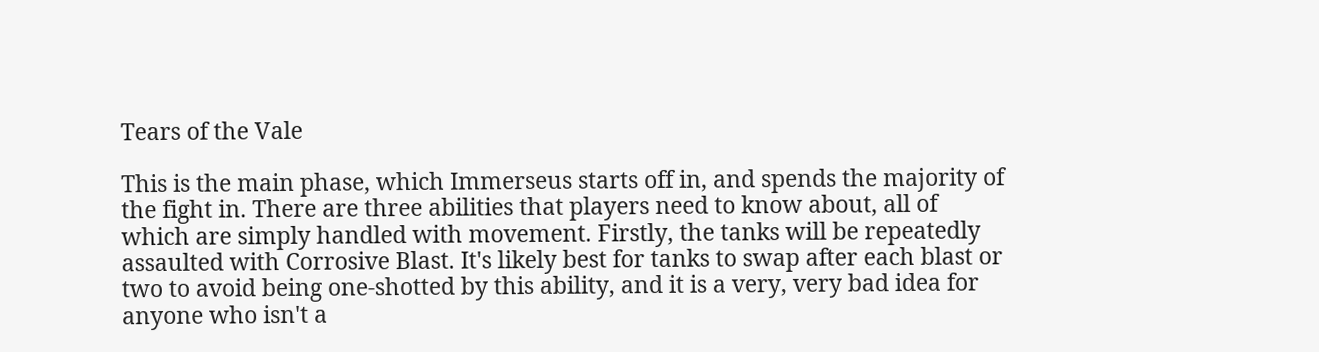Tears of the Vale

This is the main phase, which Immerseus starts off in, and spends the majority of the fight in. There are three abilities that players need to know about, all of which are simply handled with movement. Firstly, the tanks will be repeatedly assaulted with Corrosive Blast. It's likely best for tanks to swap after each blast or two to avoid being one-shotted by this ability, and it is a very, very bad idea for anyone who isn't a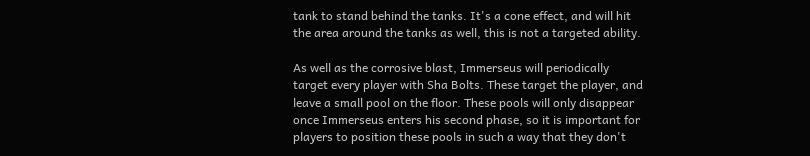tank to stand behind the tanks. It's a cone effect, and will hit the area around the tanks as well, this is not a targeted ability.

As well as the corrosive blast, Immerseus will periodically target every player with Sha Bolts. These target the player, and leave a small pool on the floor. These pools will only disappear once Immerseus enters his second phase, so it is important for players to position these pools in such a way that they don't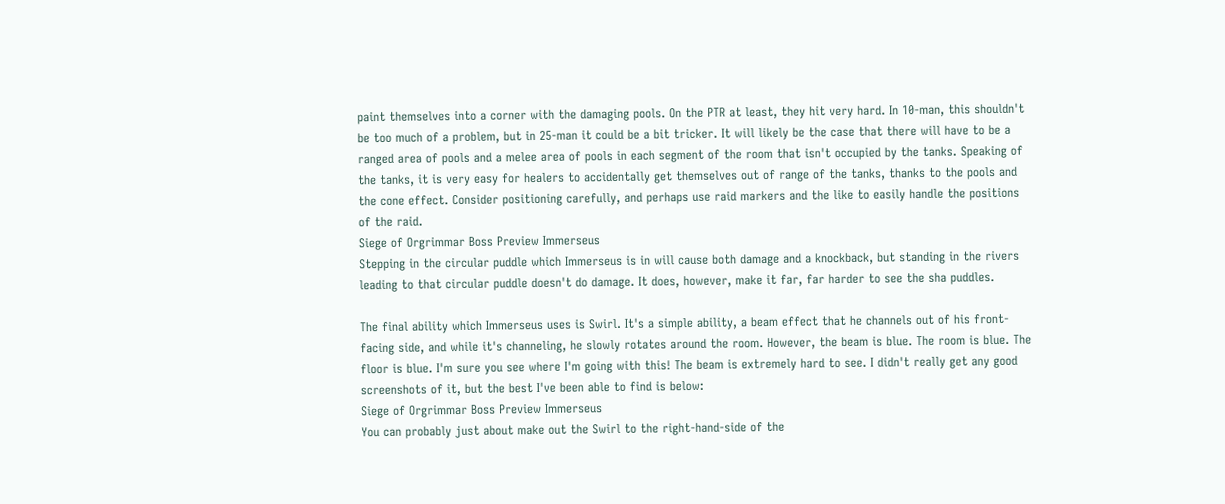paint themselves into a corner with the damaging pools. On the PTR at least, they hit very hard. In 10-man, this shouldn't be too much of a problem, but in 25-man it could be a bit tricker. It will likely be the case that there will have to be a ranged area of pools and a melee area of pools in each segment of the room that isn't occupied by the tanks. Speaking of the tanks, it is very easy for healers to accidentally get themselves out of range of the tanks, thanks to the pools and the cone effect. Consider positioning carefully, and perhaps use raid markers and the like to easily handle the positions of the raid.
Siege of Orgrimmar Boss Preview Immerseus
Stepping in the circular puddle which Immerseus is in will cause both damage and a knockback, but standing in the rivers leading to that circular puddle doesn't do damage. It does, however, make it far, far harder to see the sha puddles.

The final ability which Immerseus uses is Swirl. It's a simple ability, a beam effect that he channels out of his front-facing side, and while it's channeling, he slowly rotates around the room. However, the beam is blue. The room is blue. The floor is blue. I'm sure you see where I'm going with this! The beam is extremely hard to see. I didn't really get any good screenshots of it, but the best I've been able to find is below:
Siege of Orgrimmar Boss Preview Immerseus
You can probably just about make out the Swirl to the right-hand-side of the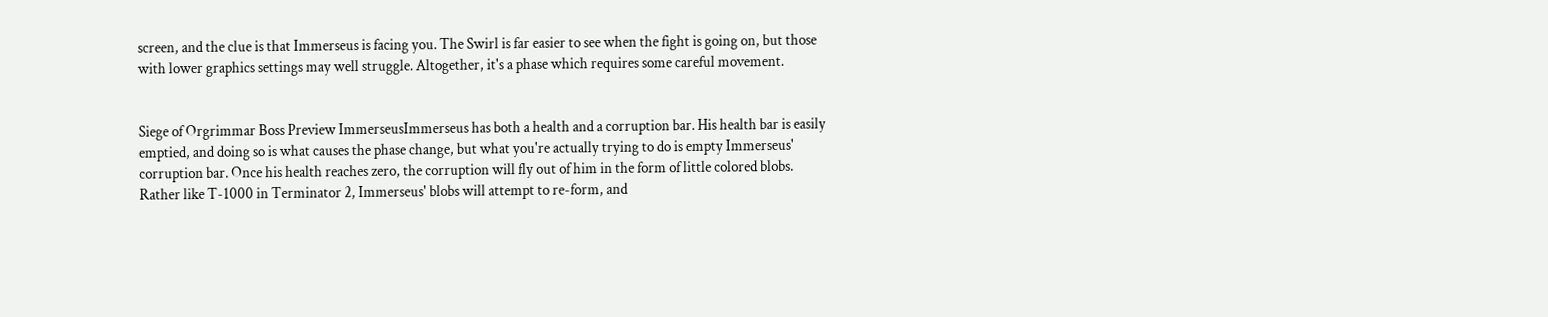screen, and the clue is that Immerseus is facing you. The Swirl is far easier to see when the fight is going on, but those with lower graphics settings may well struggle. Altogether, it's a phase which requires some careful movement.


Siege of Orgrimmar Boss Preview ImmerseusImmerseus has both a health and a corruption bar. His health bar is easily emptied, and doing so is what causes the phase change, but what you're actually trying to do is empty Immerseus' corruption bar. Once his health reaches zero, the corruption will fly out of him in the form of little colored blobs. Rather like T-1000 in Terminator 2, Immerseus' blobs will attempt to re-form, and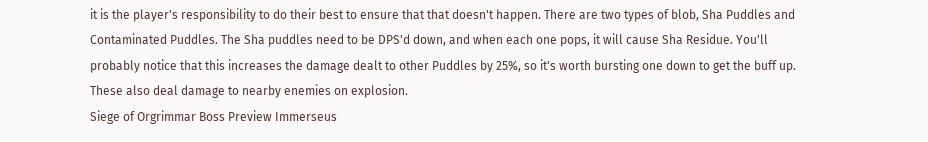it is the player's responsibility to do their best to ensure that that doesn't happen. There are two types of blob, Sha Puddles and Contaminated Puddles. The Sha puddles need to be DPS'd down, and when each one pops, it will cause Sha Residue. You'll probably notice that this increases the damage dealt to other Puddles by 25%, so it's worth bursting one down to get the buff up. These also deal damage to nearby enemies on explosion.
Siege of Orgrimmar Boss Preview Immerseus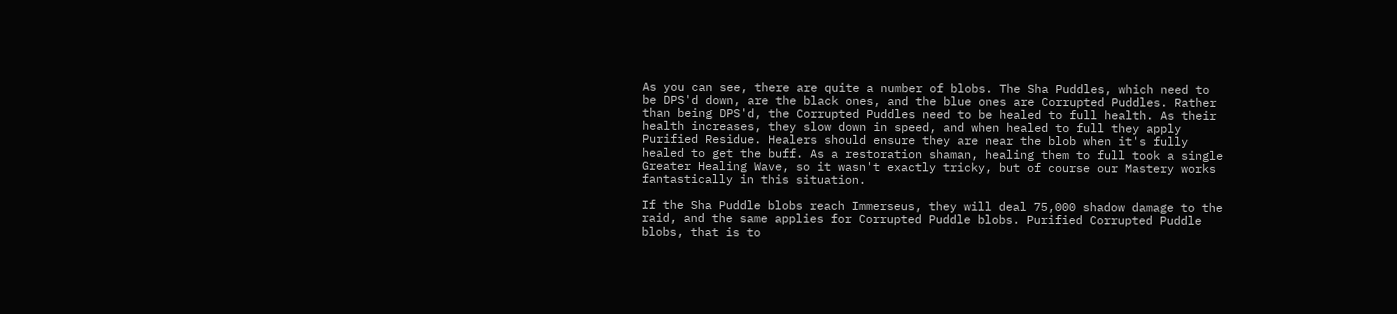As you can see, there are quite a number of blobs. The Sha Puddles, which need to be DPS'd down, are the black ones, and the blue ones are Corrupted Puddles. Rather than being DPS'd, the Corrupted Puddles need to be healed to full health. As their health increases, they slow down in speed, and when healed to full they apply Purified Residue. Healers should ensure they are near the blob when it's fully healed to get the buff. As a restoration shaman, healing them to full took a single Greater Healing Wave, so it wasn't exactly tricky, but of course our Mastery works fantastically in this situation.

If the Sha Puddle blobs reach Immerseus, they will deal 75,000 shadow damage to the raid, and the same applies for Corrupted Puddle blobs. Purified Corrupted Puddle blobs, that is to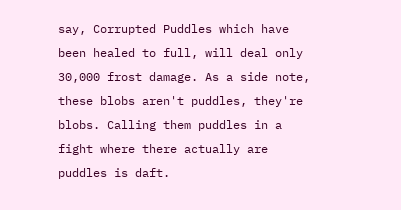say, Corrupted Puddles which have been healed to full, will deal only 30,000 frost damage. As a side note, these blobs aren't puddles, they're blobs. Calling them puddles in a fight where there actually are puddles is daft.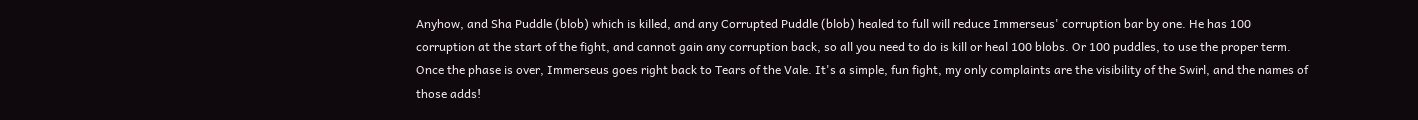Anyhow, and Sha Puddle (blob) which is killed, and any Corrupted Puddle (blob) healed to full will reduce Immerseus' corruption bar by one. He has 100 corruption at the start of the fight, and cannot gain any corruption back, so all you need to do is kill or heal 100 blobs. Or 100 puddles, to use the proper term. Once the phase is over, Immerseus goes right back to Tears of the Vale. It's a simple, fun fight, my only complaints are the visibility of the Swirl, and the names of those adds!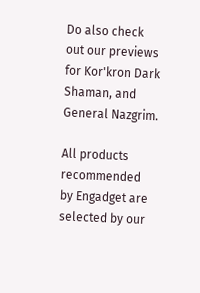Do also check out our previews for Kor'kron Dark Shaman, and General Nazgrim.

All products recommended by Engadget are selected by our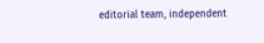editorial team, independent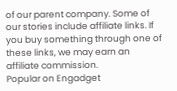of our parent company. Some of our stories include affiliate links. If you buy something through one of these links, we may earn an affiliate commission.
Popular on Engadget